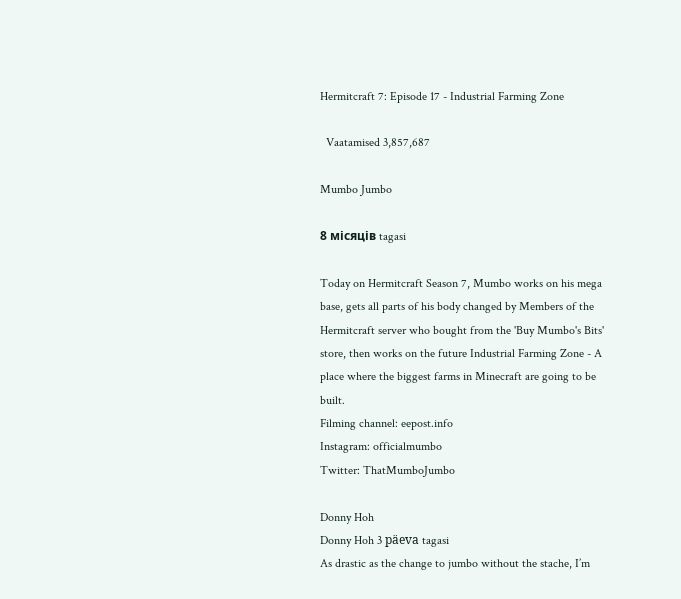Hermitcraft 7: Episode 17 - Industrial Farming Zone

  Vaatamised 3,857,687

Mumbo Jumbo

8 місяців tagasi

Today on Hermitcraft Season 7, Mumbo works on his mega base, gets all parts of his body changed by Members of the Hermitcraft server who bought from the 'Buy Mumbo's Bits' store, then works on the future Industrial Farming Zone - A place where the biggest farms in Minecraft are going to be built.
Filming channel: eepost.info
Instagram: officialmumbo
Twitter: ThatMumboJumbo

Donny Hoh
Donny Hoh 3 päeva tagasi
As drastic as the change to jumbo without the stache, I’m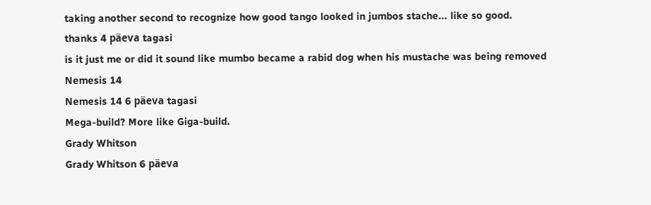taking another second to recognize how good tango looked in jumbos stache... like so good.
thanks 4 päeva tagasi
is it just me or did it sound like mumbo became a rabid dog when his mustache was being removed
Nemesis 14
Nemesis 14 6 päeva tagasi
Mega-build? More like Giga-build.
Grady Whitson
Grady Whitson 6 päeva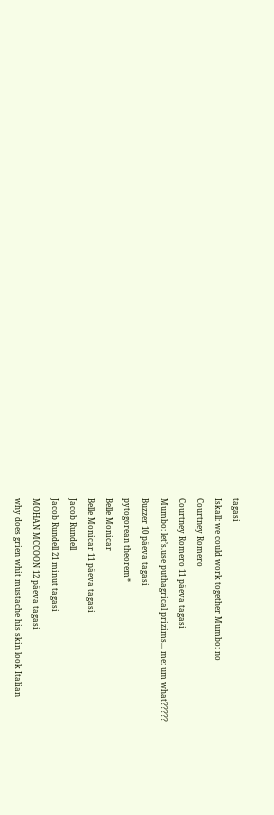tagasi
Iskall: we could work together Mumbo: no
Courtney Romero
Courtney Romero 11 päeva tagasi
Mumbo: let’s.use puthagrical prizims... me: um what?????
Buzzer 10 päeva tagasi
pytogorean theorem*
Belle Monicar
Belle Monicar 11 päeva tagasi
Jacob Rundell
Jacob Rundell 21 minut tagasi
MOHAN MCCOON 12 päeva tagasi
why does grien whit mustache his skin look Italian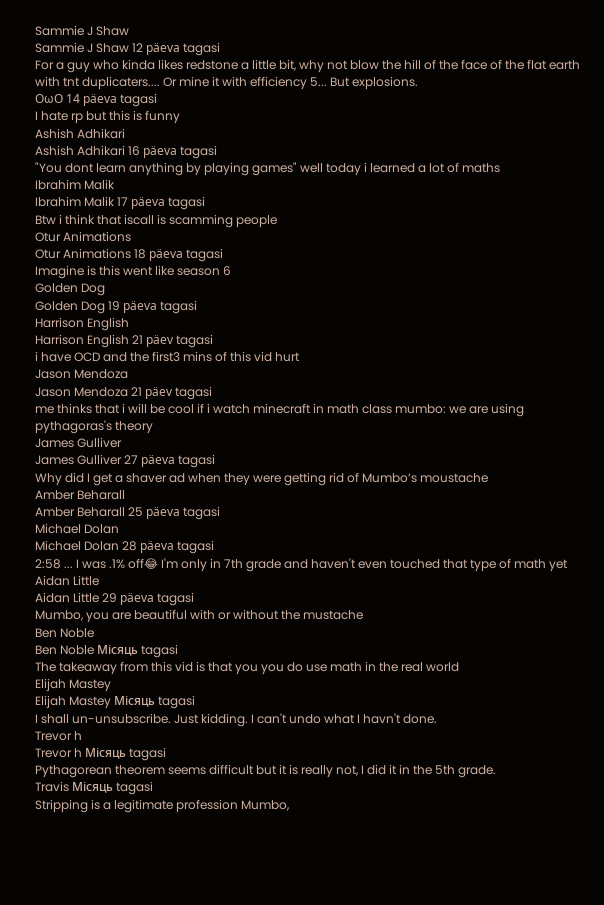Sammie J Shaw
Sammie J Shaw 12 päeva tagasi
For a guy who kinda likes redstone a little bit, why not blow the hill of the face of the flat earth with tnt duplicaters.... Or mine it with efficiency 5... But explosions.
OωO 14 päeva tagasi
I hate rp but this is funny
Ashish Adhikari
Ashish Adhikari 16 päeva tagasi
"You dont learn anything by playing games" well today i learned a lot of maths
Ibrahim Malik
Ibrahim Malik 17 päeva tagasi
Btw i think that iscall is scamming people
Otur Animations
Otur Animations 18 päeva tagasi
Imagine is this went like season 6
Golden Dog
Golden Dog 19 päeva tagasi
Harrison English
Harrison English 21 päev tagasi
i have OCD and the first3 mins of this vid hurt
Jason Mendoza
Jason Mendoza 21 päev tagasi
me thinks that i will be cool if i watch minecraft in math class mumbo: we are using pythagoras's theory
James Gulliver
James Gulliver 27 päeva tagasi
Why did I get a shaver ad when they were getting rid of Mumbo’s moustache
Amber Beharall
Amber Beharall 25 päeva tagasi
Michael Dolan
Michael Dolan 28 päeva tagasi
2:58 ... I was .1% off😂 I'm only in 7th grade and haven't even touched that type of math yet
Aidan Little
Aidan Little 29 päeva tagasi
Mumbo, you are beautiful with or without the mustache
Ben Noble
Ben Noble Місяць tagasi
The takeaway from this vid is that you you do use math in the real world
Elijah Mastey
Elijah Mastey Місяць tagasi
I shall un-unsubscribe. Just kidding. I can't undo what I havn't done.
Trevor h
Trevor h Місяць tagasi
Pythagorean theorem seems difficult but it is really not, I did it in the 5th grade.
Travis Місяць tagasi
Stripping is a legitimate profession Mumbo,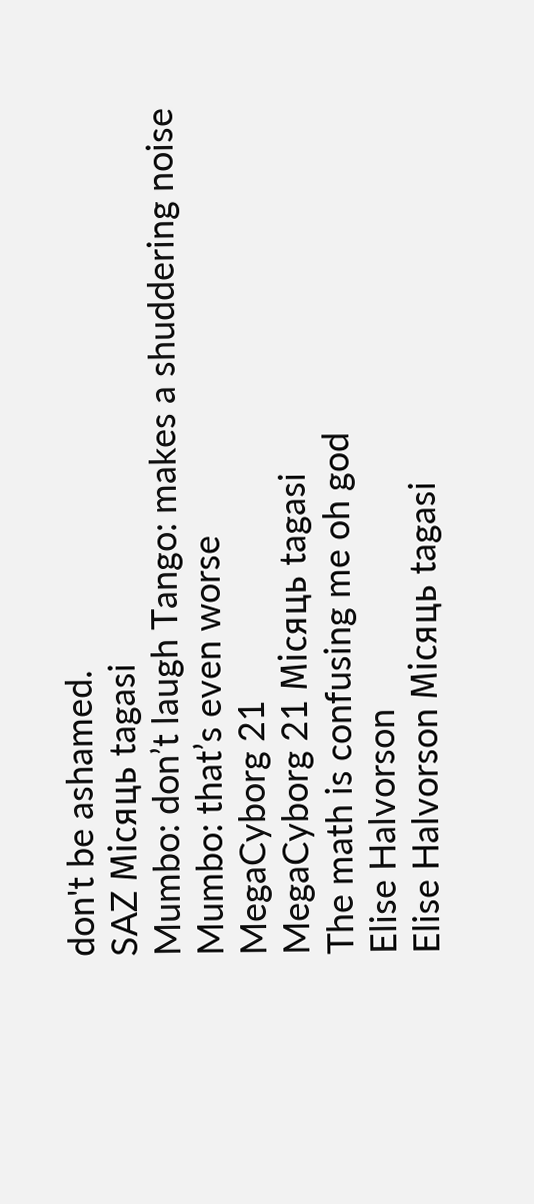don't be ashamed.
SAZ Місяць tagasi
Mumbo: don’t laugh Tango: makes a shuddering noise Mumbo: that’s even worse
MegaCyborg 21
MegaCyborg 21 Місяць tagasi
The math is confusing me oh god
Elise Halvorson
Elise Halvorson Місяць tagasi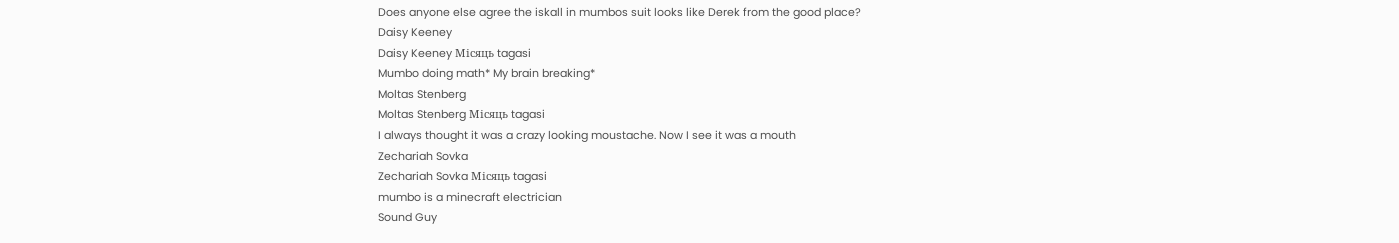Does anyone else agree the iskall in mumbos suit looks like Derek from the good place?
Daisy Keeney
Daisy Keeney Місяць tagasi
Mumbo doing math* My brain breaking*
Moltas Stenberg
Moltas Stenberg Місяць tagasi
I always thought it was a crazy looking moustache. Now I see it was a mouth
Zechariah Sovka
Zechariah Sovka Місяць tagasi
mumbo is a minecraft electrician
Sound Guy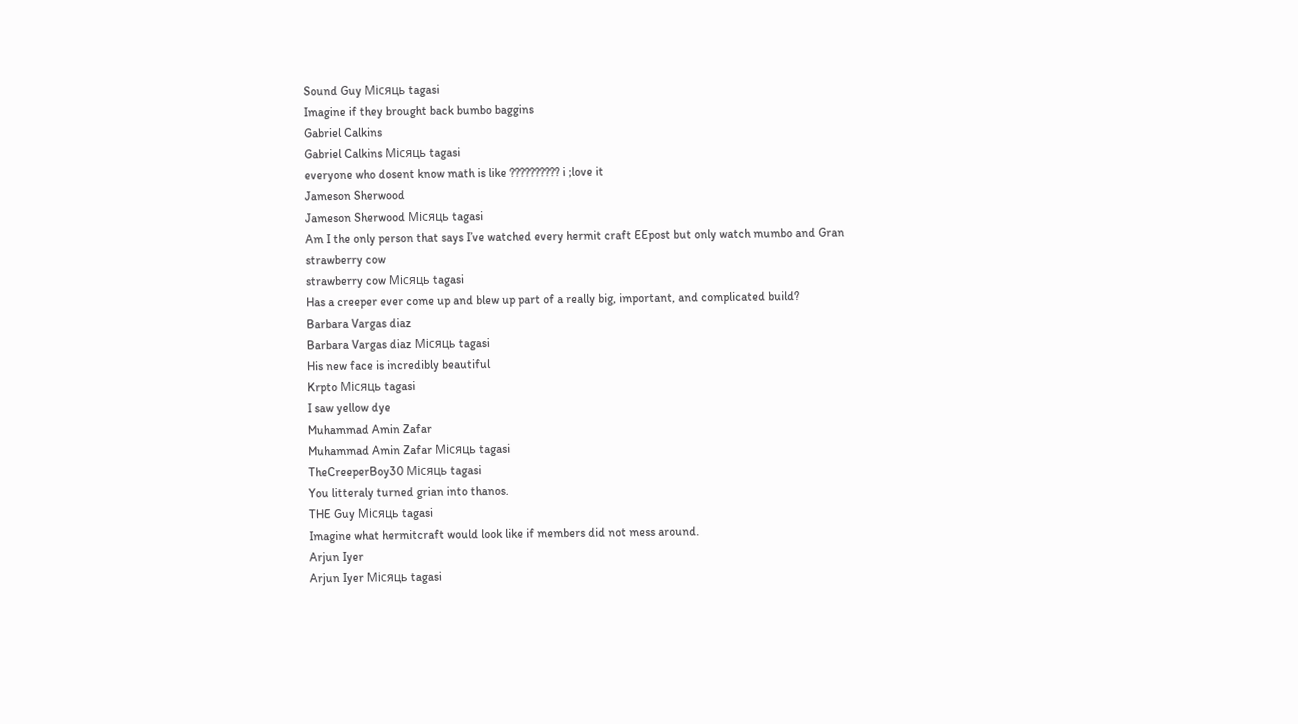Sound Guy Місяць tagasi
Imagine if they brought back bumbo baggins
Gabriel Calkins
Gabriel Calkins Місяць tagasi
everyone who dosent know math is like ?????????? i ;love it
Jameson Sherwood
Jameson Sherwood Місяць tagasi
Am I the only person that says I’ve watched every hermit craft EEpost but only watch mumbo and Gran
strawberry cow
strawberry cow Місяць tagasi
Has a creeper ever come up and blew up part of a really big, important, and complicated build?
Barbara Vargas diaz
Barbara Vargas diaz Місяць tagasi
His new face is incredibly beautiful
Krpto Місяць tagasi
I saw yellow dye
Muhammad Amin Zafar
Muhammad Amin Zafar Місяць tagasi
TheCreeperBoy30 Місяць tagasi
You litteraly turned grian into thanos.
THE Guy Місяць tagasi
Imagine what hermitcraft would look like if members did not mess around.
Arjun Iyer
Arjun Iyer Місяць tagasi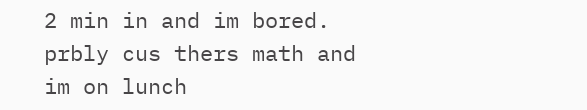2 min in and im bored. prbly cus thers math and im on lunch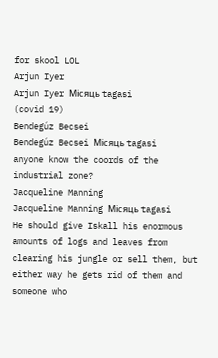for skool LOL
Arjun Iyer
Arjun Iyer Місяць tagasi
(covid 19)
Bendegúz Becsei
Bendegúz Becsei Місяць tagasi
anyone know the coords of the industrial zone?
Jacqueline Manning
Jacqueline Manning Місяць tagasi
He should give Iskall his enormous amounts of logs and leaves from clearing his jungle or sell them, but either way he gets rid of them and someone who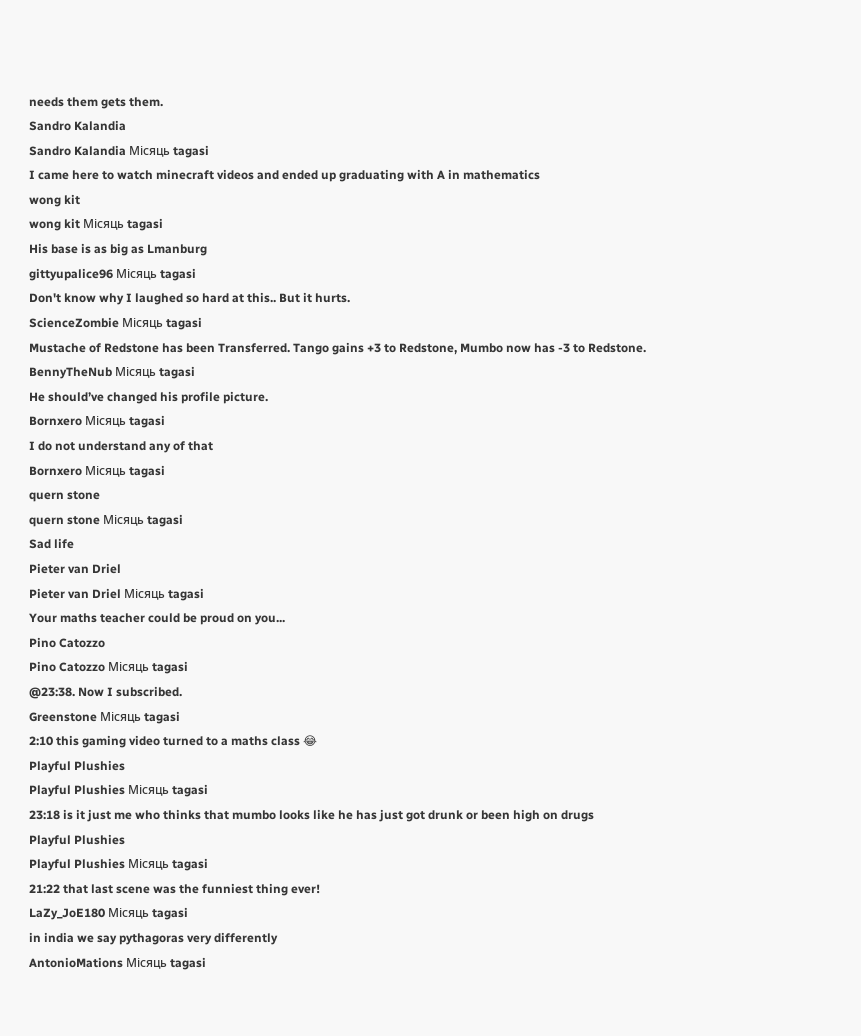needs them gets them.
Sandro Kalandia
Sandro Kalandia Місяць tagasi
I came here to watch minecraft videos and ended up graduating with A in mathematics
wong kit
wong kit Місяць tagasi
His base is as big as Lmanburg
gittyupalice96 Місяць tagasi
Don't know why I laughed so hard at this.. But it hurts.
ScienceZombie Місяць tagasi
Mustache of Redstone has been Transferred. Tango gains +3 to Redstone, Mumbo now has -3 to Redstone.
BennyTheNub Місяць tagasi
He should’ve changed his profile picture.
Bornxero Місяць tagasi
I do not understand any of that
Bornxero Місяць tagasi
quern stone
quern stone Місяць tagasi
Sad life
Pieter van Driel
Pieter van Driel Місяць tagasi
Your maths teacher could be proud on you...
Pino Catozzo
Pino Catozzo Місяць tagasi
@23:38. Now I subscribed.
Greenstone Місяць tagasi
2:10 this gaming video turned to a maths class 😂
Playful Plushies
Playful Plushies Місяць tagasi
23:18 is it just me who thinks that mumbo looks like he has just got drunk or been high on drugs
Playful Plushies
Playful Plushies Місяць tagasi
21:22 that last scene was the funniest thing ever!
LaZy_JoE180 Місяць tagasi
in india we say pythagoras very differently
AntonioMations Місяць tagasi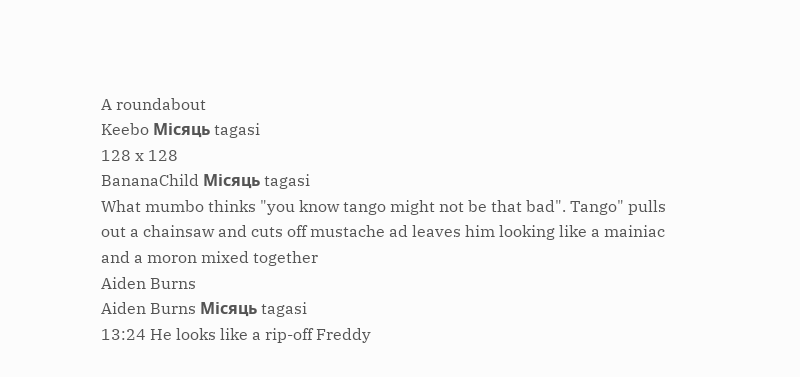A roundabout
Keebo Місяць tagasi
128 x 128
BananaChild Місяць tagasi
What mumbo thinks "you know tango might not be that bad". Tango" pulls out a chainsaw and cuts off mustache ad leaves him looking like a mainiac and a moron mixed together
Aiden Burns
Aiden Burns Місяць tagasi
13:24 He looks like a rip-off Freddy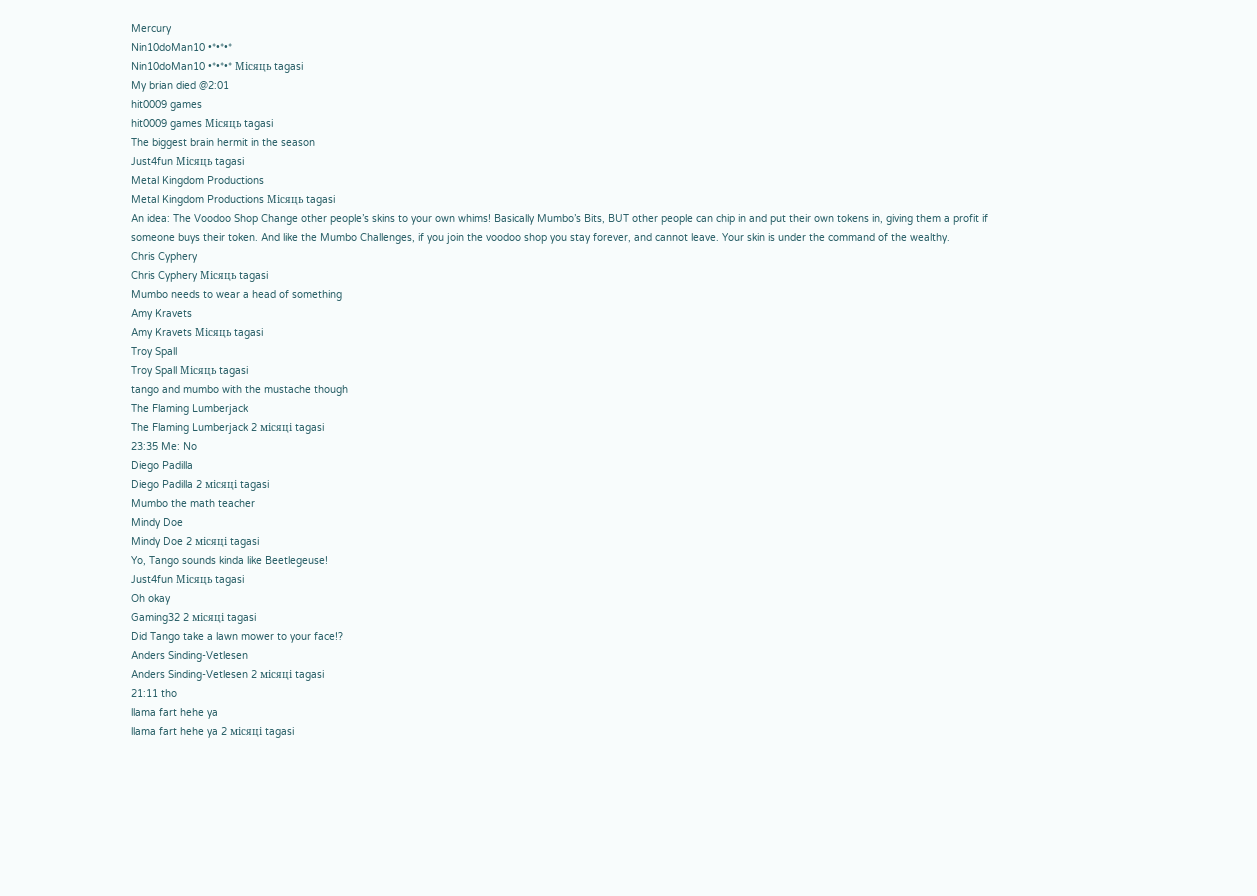Mercury
Nin10doMan10 •*•*•*
Nin10doMan10 •*•*•* Місяць tagasi
My brian died @2:01
hit0009 games
hit0009 games Місяць tagasi
The biggest brain hermit in the season
Just4fun Місяць tagasi
Metal Kingdom Productions
Metal Kingdom Productions Місяць tagasi
An idea: The Voodoo Shop Change other people’s skins to your own whims! Basically Mumbo’s Bits, BUT other people can chip in and put their own tokens in, giving them a profit if someone buys their token. And like the Mumbo Challenges, if you join the voodoo shop you stay forever, and cannot leave. Your skin is under the command of the wealthy.
Chris Cyphery
Chris Cyphery Місяць tagasi
Mumbo needs to wear a head of something
Amy Kravets
Amy Kravets Місяць tagasi
Troy Spall
Troy Spall Місяць tagasi
tango and mumbo with the mustache though
The Flaming Lumberjack
The Flaming Lumberjack 2 місяці tagasi
23:35 Me: No
Diego Padilla
Diego Padilla 2 місяці tagasi
Mumbo the math teacher
Mindy Doe
Mindy Doe 2 місяці tagasi
Yo, Tango sounds kinda like Beetlegeuse!
Just4fun Місяць tagasi
Oh okay
Gaming32 2 місяці tagasi
Did Tango take a lawn mower to your face!?
Anders Sinding-Vetlesen
Anders Sinding-Vetlesen 2 місяці tagasi
21:11 tho
llama fart hehe ya
llama fart hehe ya 2 місяці tagasi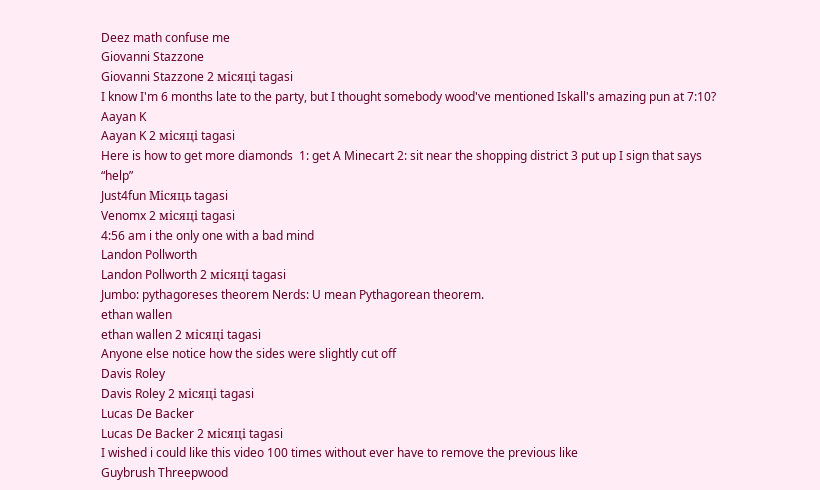Deez math confuse me
Giovanni Stazzone
Giovanni Stazzone 2 місяці tagasi
I know I'm 6 months late to the party, but I thought somebody wood've mentioned Iskall's amazing pun at 7:10?
Aayan K
Aayan K 2 місяці tagasi
Here is how to get more diamonds  1: get A Minecart 2: sit near the shopping district 3 put up I sign that says “help”
Just4fun Місяць tagasi
Venomx 2 місяці tagasi
4:56 am i the only one with a bad mind
Landon Pollworth
Landon Pollworth 2 місяці tagasi
Jumbo: pythagoreses theorem Nerds: U mean Pythagorean theorem.
ethan wallen
ethan wallen 2 місяці tagasi
Anyone else notice how the sides were slightly cut off
Davis Roley
Davis Roley 2 місяці tagasi
Lucas De Backer
Lucas De Backer 2 місяці tagasi
I wished i could like this video 100 times without ever have to remove the previous like
Guybrush Threepwood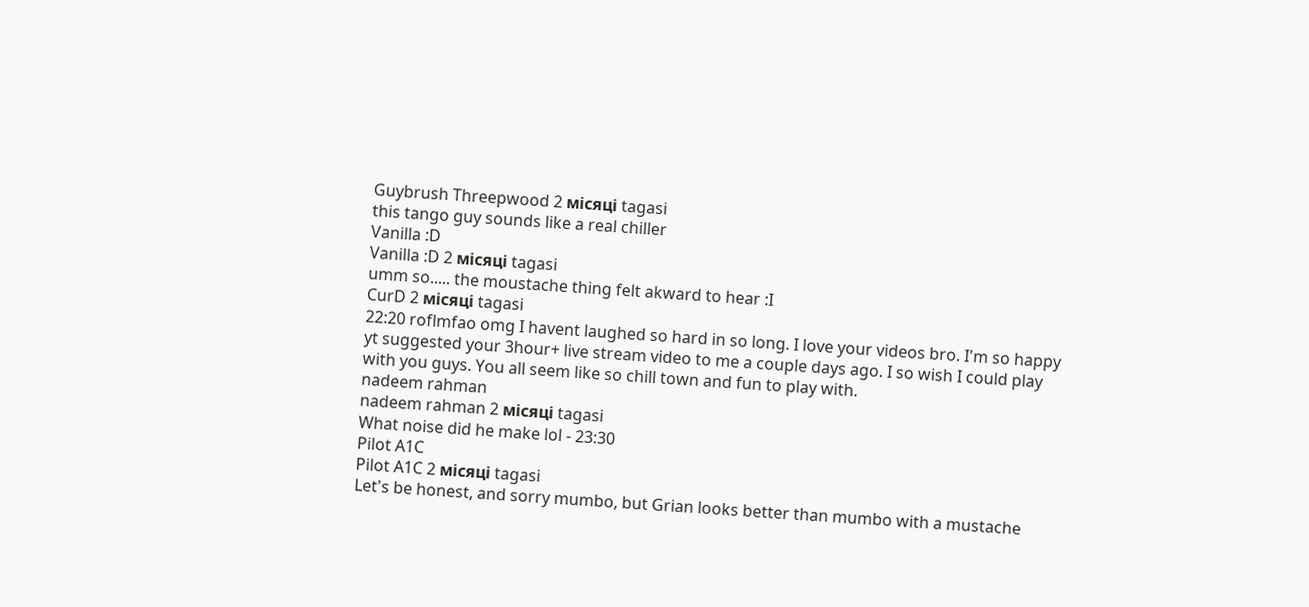Guybrush Threepwood 2 місяці tagasi
this tango guy sounds like a real chiller
Vanilla :D
Vanilla :D 2 місяці tagasi
umm so..... the moustache thing felt akward to hear :I
CurD 2 місяці tagasi
22:20 roflmfao omg I havent laughed so hard in so long. I love your videos bro. I'm so happy yt suggested your 3hour+ live stream video to me a couple days ago. I so wish I could play with you guys. You all seem like so chill town and fun to play with.
nadeem rahman
nadeem rahman 2 місяці tagasi
What noise did he make lol - 23:30
Pilot A1C
Pilot A1C 2 місяці tagasi
Let's be honest, and sorry mumbo, but Grian looks better than mumbo with a mustache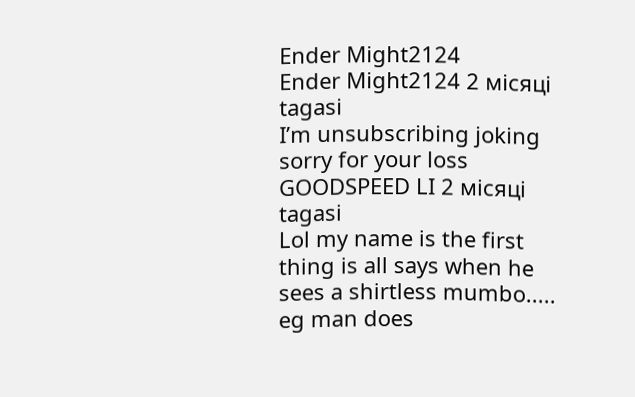Ender Might2124
Ender Might2124 2 місяці tagasi
I’m unsubscribing joking sorry for your loss
GOODSPEED LI 2 місяці tagasi
Lol my name is the first thing is all says when he sees a shirtless mumbo.....
eg man does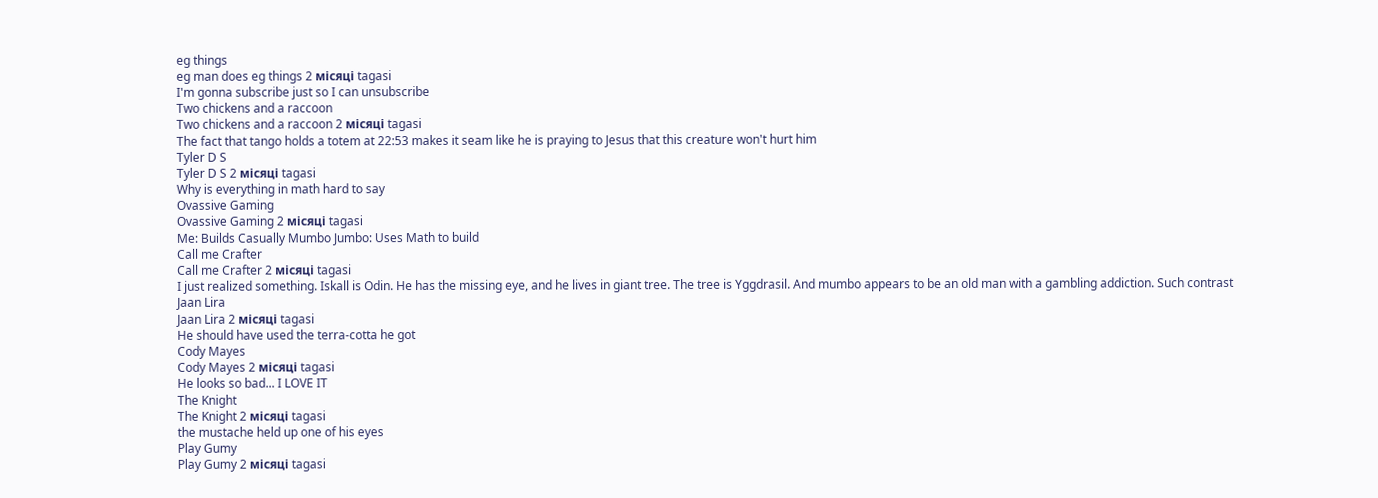eg things
eg man does eg things 2 місяці tagasi
I'm gonna subscribe just so I can unsubscribe
Two chickens and a raccoon
Two chickens and a raccoon 2 місяці tagasi
The fact that tango holds a totem at 22:53 makes it seam like he is praying to Jesus that this creature won't hurt him
Tyler D S
Tyler D S 2 місяці tagasi
Why is everything in math hard to say
Ovassive Gaming
Ovassive Gaming 2 місяці tagasi
Me: Builds Casually Mumbo Jumbo: Uses Math to build
Call me Crafter
Call me Crafter 2 місяці tagasi
I just realized something. Iskall is Odin. He has the missing eye, and he lives in giant tree. The tree is Yggdrasil. And mumbo appears to be an old man with a gambling addiction. Such contrast
Jaan Lira
Jaan Lira 2 місяці tagasi
He should have used the terra-cotta he got
Cody Mayes
Cody Mayes 2 місяці tagasi
He looks so bad... I LOVE IT
The Knight
The Knight 2 місяці tagasi
the mustache held up one of his eyes
Play Gumy
Play Gumy 2 місяці tagasi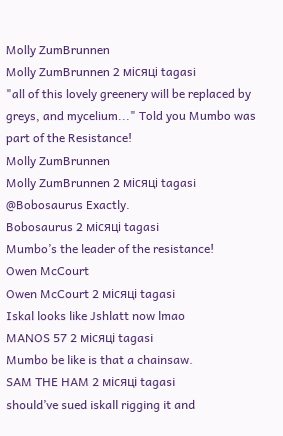Molly ZumBrunnen
Molly ZumBrunnen 2 місяці tagasi
"all of this lovely greenery will be replaced by greys, and mycelium..." Told you Mumbo was part of the Resistance!
Molly ZumBrunnen
Molly ZumBrunnen 2 місяці tagasi
@Bobosaurus Exactly.
Bobosaurus 2 місяці tagasi
Mumbo’s the leader of the resistance!
Owen McCourt
Owen McCourt 2 місяці tagasi
Iskal looks like Jshlatt now lmao
MANOS 57 2 місяці tagasi
Mumbo be like is that a chainsaw.
SAM THE HAM 2 місяці tagasi
should’ve sued iskall rigging it and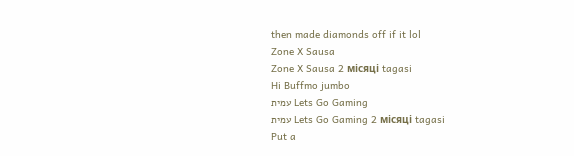then made diamonds off if it lol
Zone X Sausa
Zone X Sausa 2 місяці tagasi
Hi Buffmo jumbo
עמית Lets Go Gaming
עמית Lets Go Gaming 2 місяці tagasi
Put a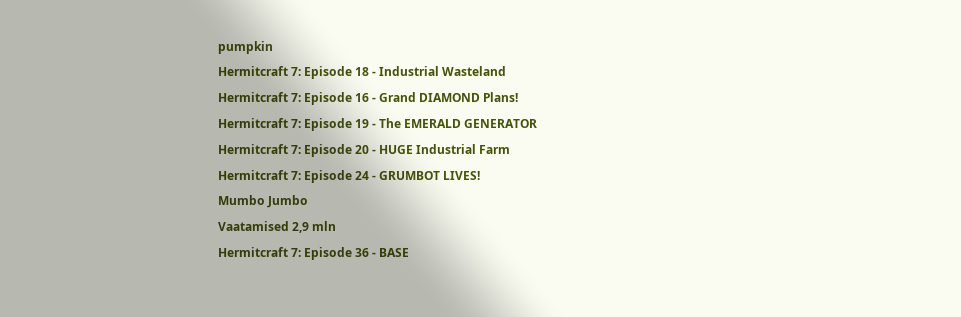pumpkin
Hermitcraft 7: Episode 18 - Industrial Wasteland
Hermitcraft 7: Episode 16 - Grand DIAMOND Plans!
Hermitcraft 7: Episode 19 - The EMERALD GENERATOR
Hermitcraft 7: Episode 20 - HUGE Industrial Farm
Hermitcraft 7: Episode 24 - GRUMBOT LIVES!
Mumbo Jumbo
Vaatamised 2,9 mln
Hermitcraft 7: Episode 36 - BASE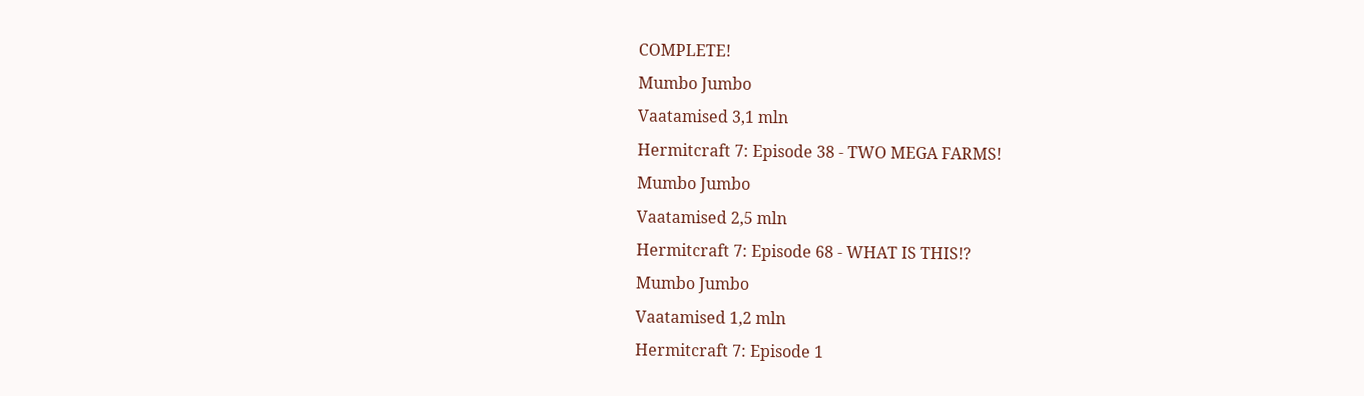COMPLETE!
Mumbo Jumbo
Vaatamised 3,1 mln
Hermitcraft 7: Episode 38 - TWO MEGA FARMS!
Mumbo Jumbo
Vaatamised 2,5 mln
Hermitcraft 7: Episode 68 - WHAT IS THIS!?
Mumbo Jumbo
Vaatamised 1,2 mln
Hermitcraft 7: Episode 1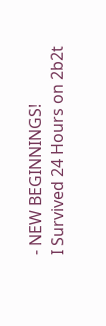- NEW BEGINNINGS!
I Survived 24 Hours on 2b2t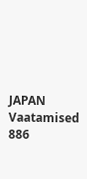JAPAN
Vaatamised 886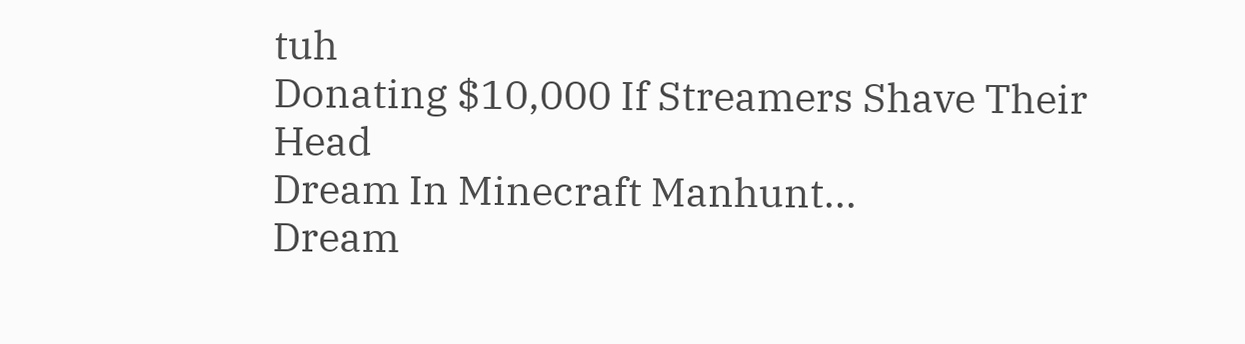tuh
Donating $10,000 If Streamers Shave Their Head
Dream In Minecraft Manhunt...
Dream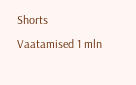Shorts
Vaatamised 1 mln